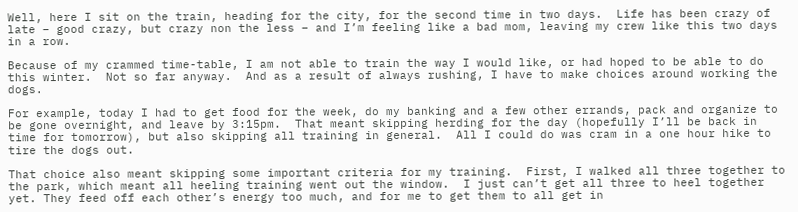Well, here I sit on the train, heading for the city, for the second time in two days.  Life has been crazy of late – good crazy, but crazy non the less – and I’m feeling like a bad mom, leaving my crew like this two days in a row.

Because of my crammed time-table, I am not able to train the way I would like, or had hoped to be able to do this winter.  Not so far anyway.  And as a result of always rushing, I have to make choices around working the dogs.

For example, today I had to get food for the week, do my banking and a few other errands, pack and organize to be gone overnight, and leave by 3:15pm.  That meant skipping herding for the day (hopefully I’ll be back in time for tomorrow), but also skipping all training in general.  All I could do was cram in a one hour hike to tire the dogs out.

That choice also meant skipping some important criteria for my training.  First, I walked all three together to the park, which meant all heeling training went out the window.  I just can’t get all three to heel together yet. They feed off each other’s energy too much, and for me to get them to all get in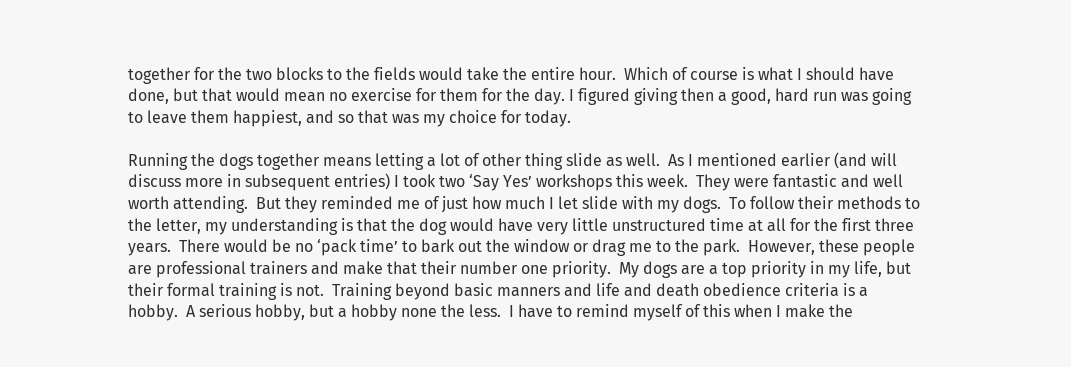together for the two blocks to the fields would take the entire hour.  Which of course is what I should have done, but that would mean no exercise for them for the day. I figured giving then a good, hard run was going to leave them happiest, and so that was my choice for today.

Running the dogs together means letting a lot of other thing slide as well.  As I mentioned earlier (and will discuss more in subsequent entries) I took two ‘Say Yes’ workshops this week.  They were fantastic and well worth attending.  But they reminded me of just how much I let slide with my dogs.  To follow their methods to the letter, my understanding is that the dog would have very little unstructured time at all for the first three years.  There would be no ‘pack time’ to bark out the window or drag me to the park.  However, these people are professional trainers and make that their number one priority.  My dogs are a top priority in my life, but their formal training is not.  Training beyond basic manners and life and death obedience criteria is a hobby.  A serious hobby, but a hobby none the less.  I have to remind myself of this when I make the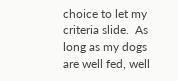choice to let my criteria slide.  As long as my dogs are well fed, well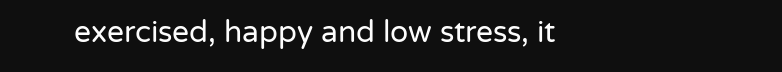exercised, happy and low stress, it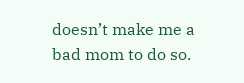doesn’t make me a bad mom to do so.